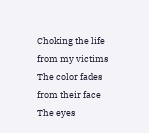Choking the life from my victims
The color fades from their face
The eyes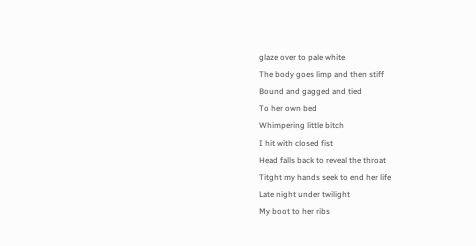glaze over to pale white
The body goes limp and then stiff
Bound and gagged and tied
To her own bed
Whimpering little bitch
I hit with closed fist
Head falls back to reveal the throat
Titght my hands seek to end her life
Late night under twilight
My boot to her ribs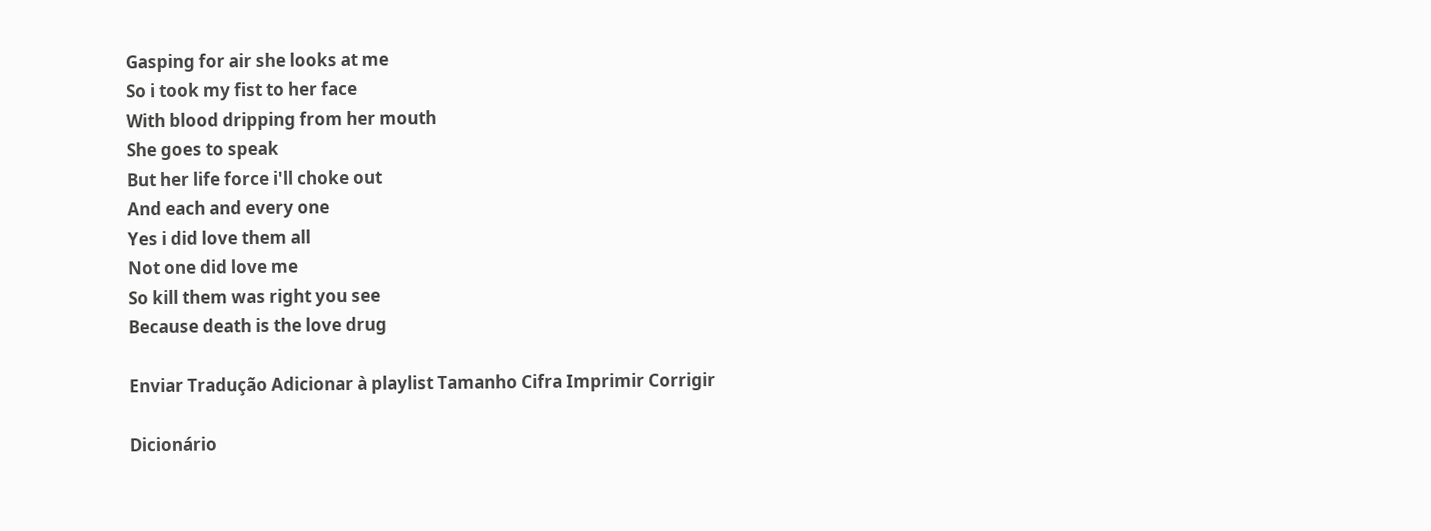Gasping for air she looks at me
So i took my fist to her face
With blood dripping from her mouth
She goes to speak
But her life force i'll choke out
And each and every one
Yes i did love them all
Not one did love me
So kill them was right you see
Because death is the love drug

Enviar Tradução Adicionar à playlist Tamanho Cifra Imprimir Corrigir

Dicionário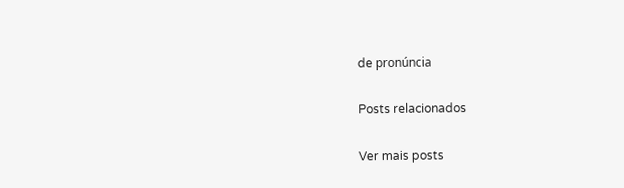de pronúncia

Posts relacionados

Ver mais posts